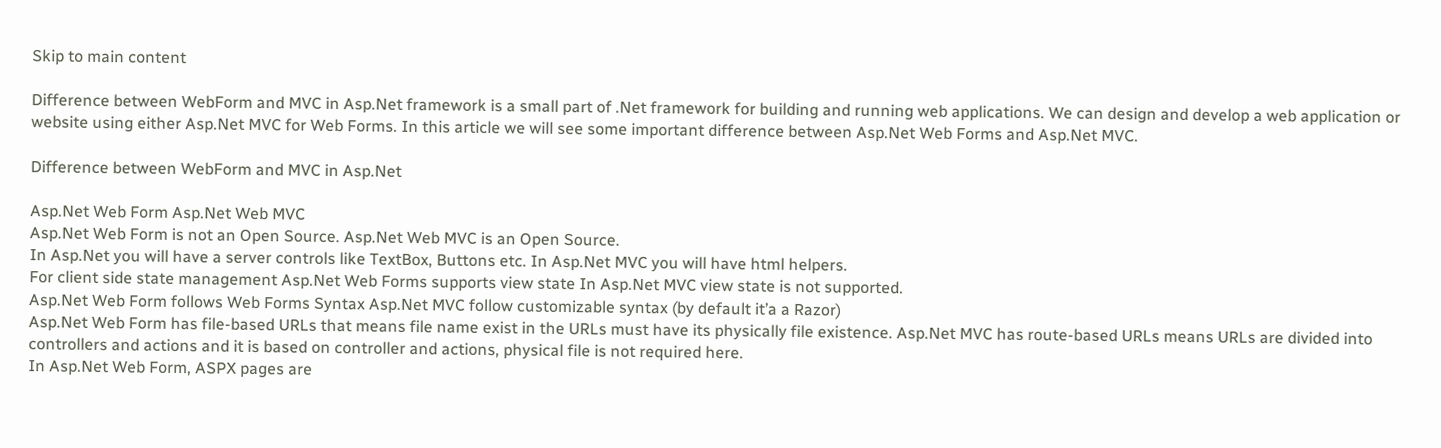Skip to main content

Difference between WebForm and MVC in Asp.Net framework is a small part of .Net framework for building and running web applications. We can design and develop a web application or website using either Asp.Net MVC for Web Forms. In this article we will see some important difference between Asp.Net Web Forms and Asp.Net MVC.

Difference between WebForm and MVC in Asp.Net

Asp.Net Web Form Asp.Net Web MVC
Asp.Net Web Form is not an Open Source. Asp.Net Web MVC is an Open Source.
In Asp.Net you will have a server controls like TextBox, Buttons etc. In Asp.Net MVC you will have html helpers.
For client side state management Asp.Net Web Forms supports view state In Asp.Net MVC view state is not supported.
Asp.Net Web Form follows Web Forms Syntax Asp.Net MVC follow customizable syntax (by default it’a a Razor)
Asp.Net Web Form has file-based URLs that means file name exist in the URLs must have its physically file existence. Asp.Net MVC has route-based URLs means URLs are divided into controllers and actions and it is based on controller and actions, physical file is not required here.
In Asp.Net Web Form, ASPX pages are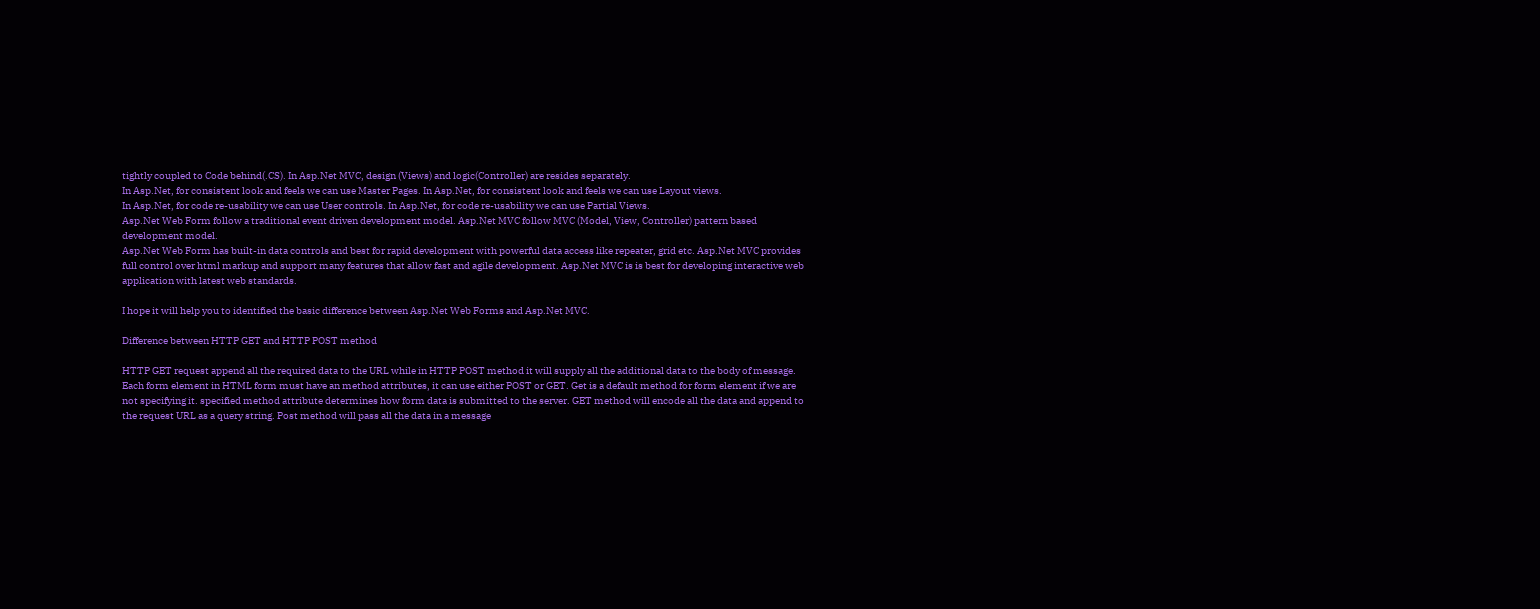tightly coupled to Code behind(.CS). In Asp.Net MVC, design (Views) and logic(Controller) are resides separately.
In Asp.Net, for consistent look and feels we can use Master Pages. In Asp.Net, for consistent look and feels we can use Layout views.
In Asp.Net, for code re-usability we can use User controls. In Asp.Net, for code re-usability we can use Partial Views.
Asp.Net Web Form follow a traditional event driven development model. Asp.Net MVC follow MVC (Model, View, Controller) pattern based development model.
Asp.Net Web Form has built-in data controls and best for rapid development with powerful data access like repeater, grid etc. Asp.Net MVC provides full control over html markup and support many features that allow fast and agile development. Asp.Net MVC is is best for developing interactive web application with latest web standards.

I hope it will help you to identified the basic difference between Asp.Net Web Forms and Asp.Net MVC.

Difference between HTTP GET and HTTP POST method

HTTP GET request append all the required data to the URL while in HTTP POST method it will supply all the additional data to the body of message.
Each form element in HTML form must have an method attributes, it can use either POST or GET. Get is a default method for form element if we are not specifying it. specified method attribute determines how form data is submitted to the server. GET method will encode all the data and append to the request URL as a query string. Post method will pass all the data in a message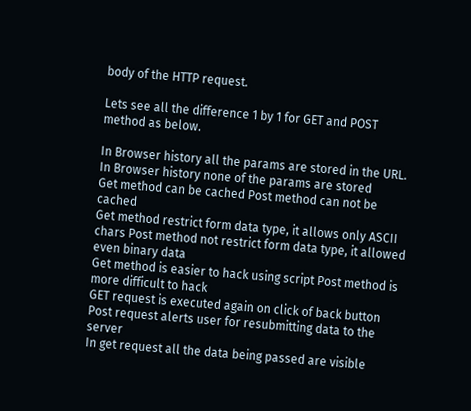body of the HTTP request.

Lets see all the difference 1 by 1 for GET and POST method as below.

In Browser history all the params are stored in the URL. In Browser history none of the params are stored
Get method can be cached Post method can not be cached
Get method restrict form data type, it allows only ASCII chars Post method not restrict form data type, it allowed even binary data
Get method is easier to hack using script Post method is more difficult to hack
GET request is executed again on click of back button Post request alerts user for resubmitting data to the server
In get request all the data being passed are visible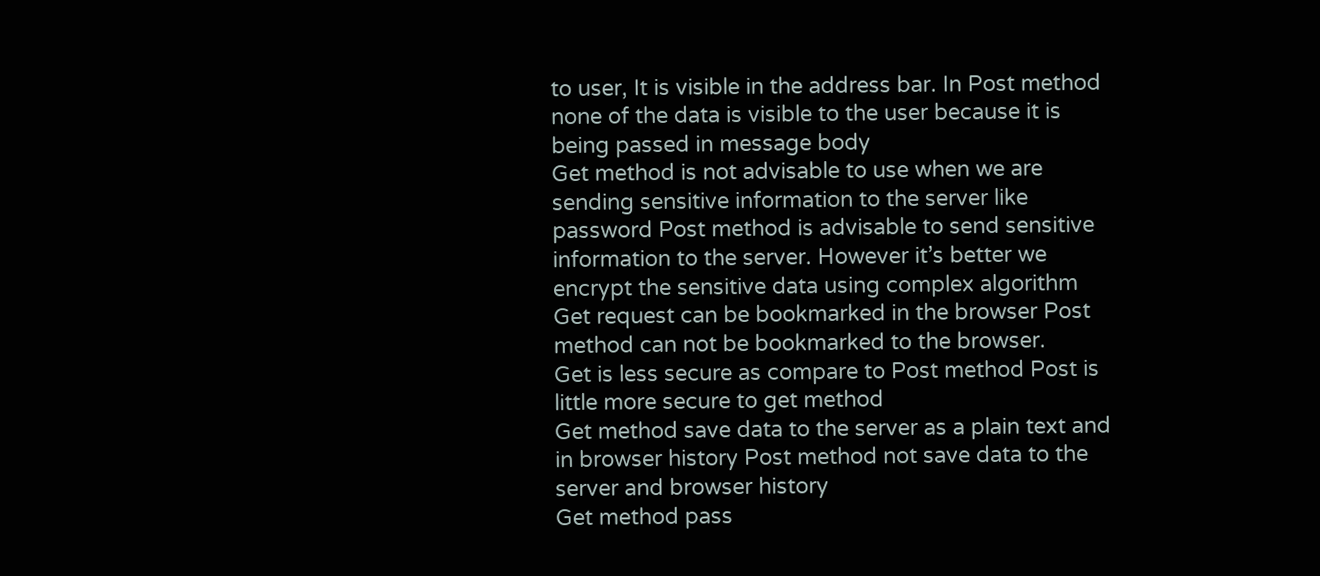to user, It is visible in the address bar. In Post method none of the data is visible to the user because it is being passed in message body
Get method is not advisable to use when we are sending sensitive information to the server like password Post method is advisable to send sensitive information to the server. However it’s better we encrypt the sensitive data using complex algorithm
Get request can be bookmarked in the browser Post method can not be bookmarked to the browser.
Get is less secure as compare to Post method Post is little more secure to get method
Get method save data to the server as a plain text and in browser history Post method not save data to the server and browser history
Get method pass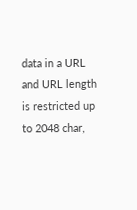data in a URL and URL length is restricted up to 2048 char,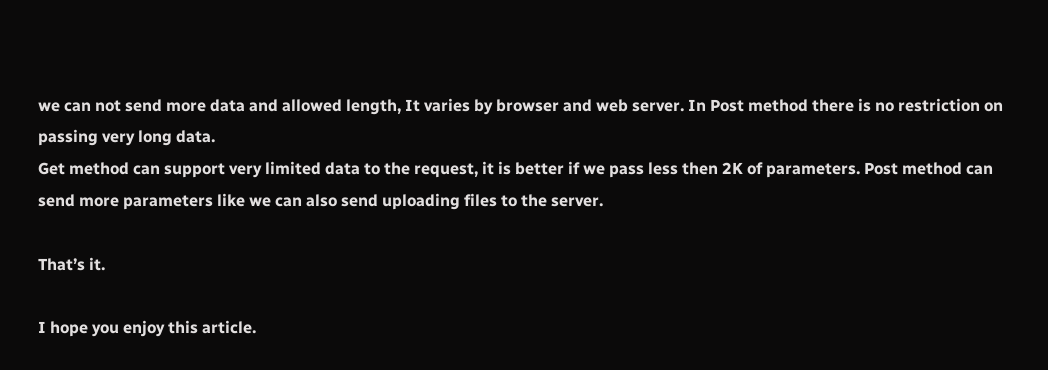we can not send more data and allowed length, It varies by browser and web server. In Post method there is no restriction on passing very long data.
Get method can support very limited data to the request, it is better if we pass less then 2K of parameters. Post method can send more parameters like we can also send uploading files to the server.

That’s it.

I hope you enjoy this article.